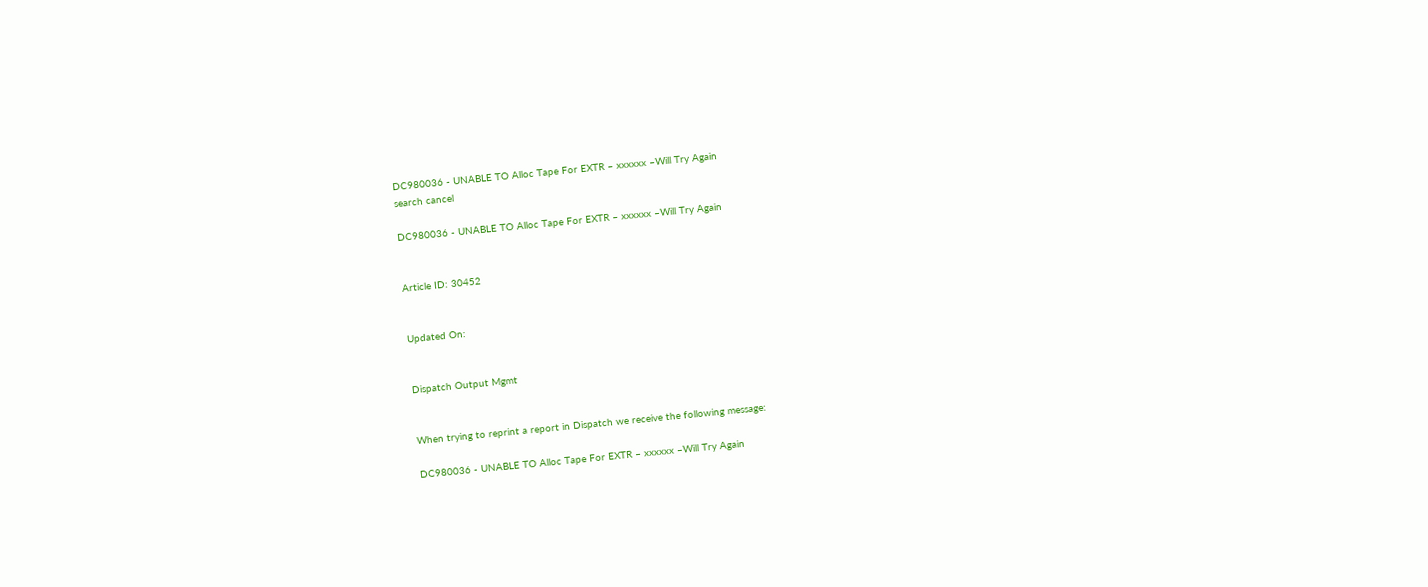DC980036 - UNABLE TO Alloc Tape For EXTR – xxxxxx –Will Try Again
search cancel

DC980036 - UNABLE TO Alloc Tape For EXTR – xxxxxx –Will Try Again


Article ID: 30452


Updated On:


Dispatch Output Mgmt


When trying to reprint a report in Dispatch we receive the following message:

DC980036 - UNABLE TO Alloc Tape For EXTR – xxxxxx –Will Try Again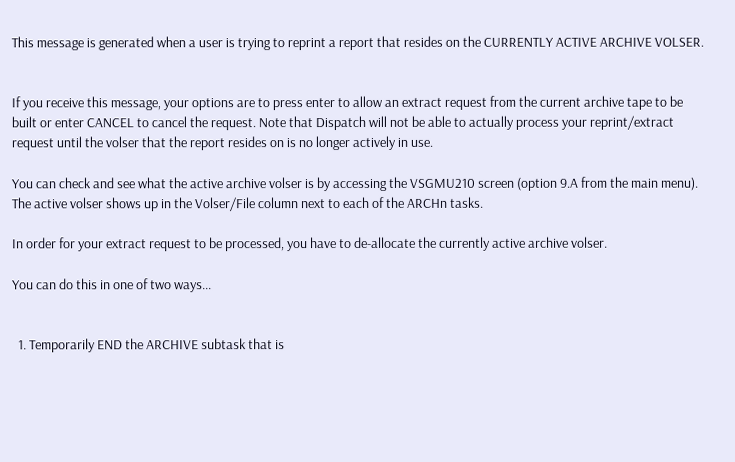This message is generated when a user is trying to reprint a report that resides on the CURRENTLY ACTIVE ARCHIVE VOLSER.


If you receive this message, your options are to press enter to allow an extract request from the current archive tape to be built or enter CANCEL to cancel the request. Note that Dispatch will not be able to actually process your reprint/extract request until the volser that the report resides on is no longer actively in use.

You can check and see what the active archive volser is by accessing the VSGMU210 screen (option 9.A from the main menu). The active volser shows up in the Volser/File column next to each of the ARCHn tasks.

In order for your extract request to be processed, you have to de-allocate the currently active archive volser.

You can do this in one of two ways...


  1. Temporarily END the ARCHIVE subtask that is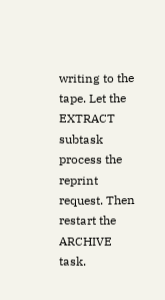writing to the tape. Let the EXTRACT subtask process the reprint request. Then restart the ARCHIVE task.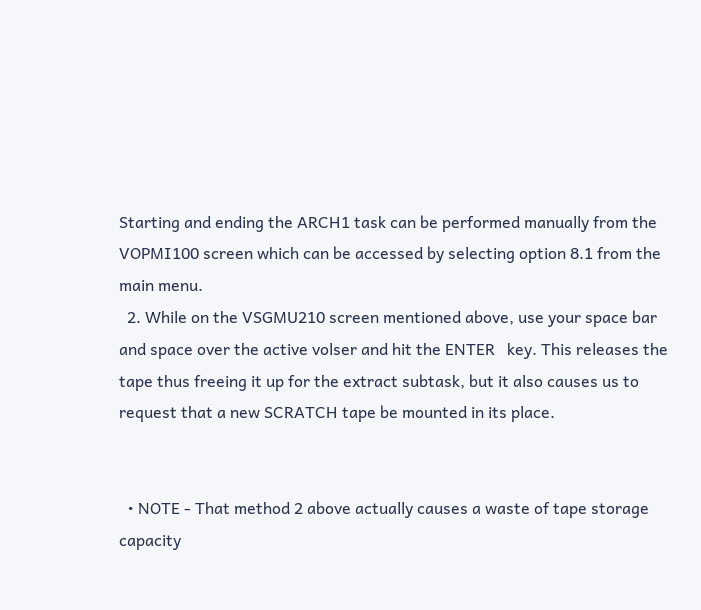Starting and ending the ARCH1 task can be performed manually from the VOPMI100 screen which can be accessed by selecting option 8.1 from the main menu.
  2. While on the VSGMU210 screen mentioned above, use your space bar and space over the active volser and hit the ENTER   key. This releases the tape thus freeing it up for the extract subtask, but it also causes us to request that a new SCRATCH tape be mounted in its place.


  • NOTE - That method 2 above actually causes a waste of tape storage capacity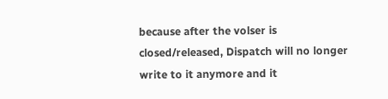because after the volser is closed/released, Dispatch will no longer write to it anymore and it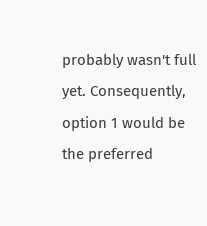probably wasn't full yet. Consequently, option 1 would be the preferred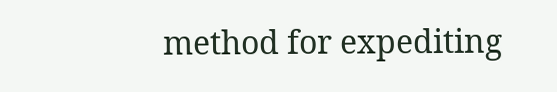method for expediting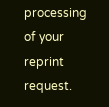processing of your reprint request.